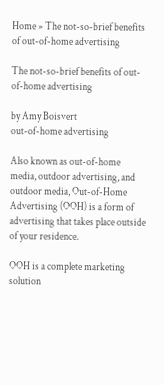Home » The not-so-brief benefits of out-of-home advertising

The not-so-brief benefits of out-of-home advertising

by Amy Boisvert
out-of-home advertising

Also known as out-of-home media, outdoor advertising, and outdoor media, Out-of-Home Advertising (OOH) is a form of advertising that takes place outside of your residence.

OOH is a complete marketing solution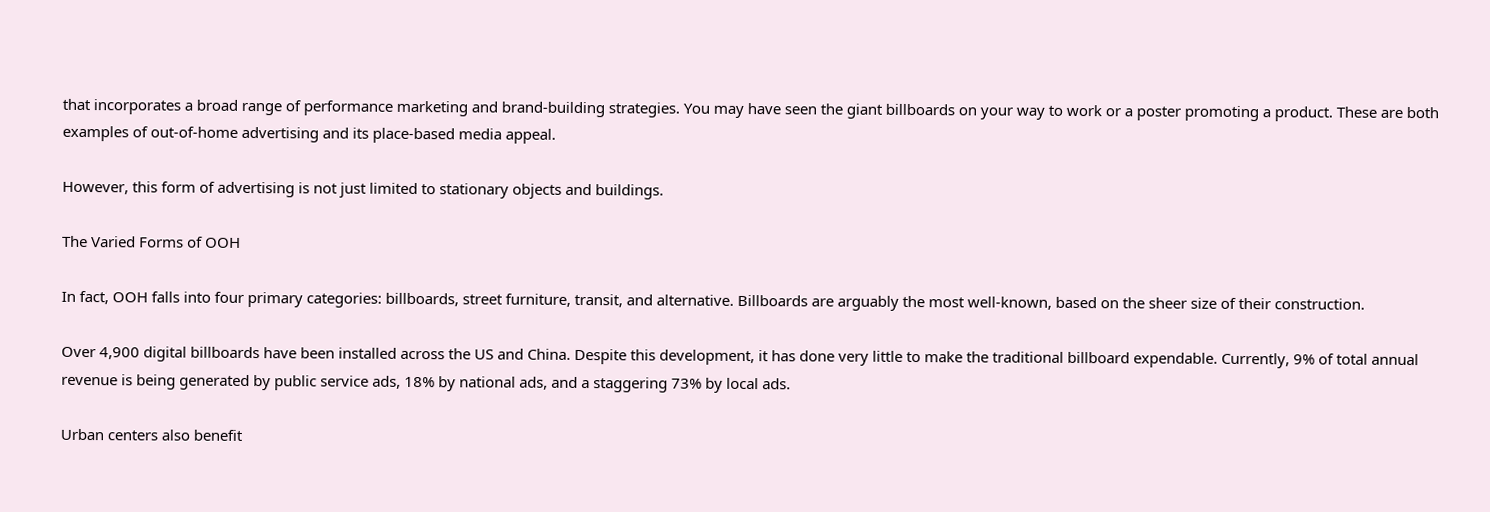that incorporates a broad range of performance marketing and brand-building strategies. You may have seen the giant billboards on your way to work or a poster promoting a product. These are both examples of out-of-home advertising and its place-based media appeal.

However, this form of advertising is not just limited to stationary objects and buildings.

The Varied Forms of OOH

In fact, OOH falls into four primary categories: billboards, street furniture, transit, and alternative. Billboards are arguably the most well-known, based on the sheer size of their construction.

Over 4,900 digital billboards have been installed across the US and China. Despite this development, it has done very little to make the traditional billboard expendable. Currently, 9% of total annual revenue is being generated by public service ads, 18% by national ads, and a staggering 73% by local ads.

Urban centers also benefit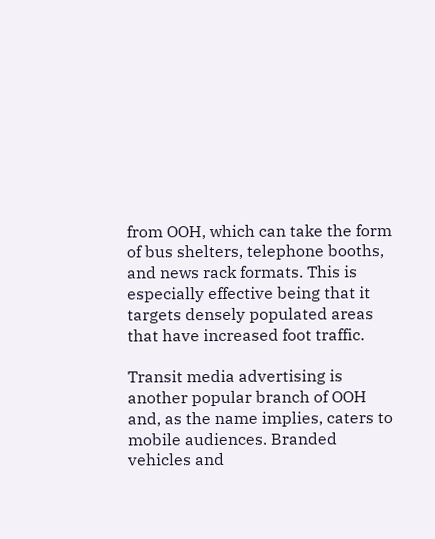from OOH, which can take the form of bus shelters, telephone booths, and news rack formats. This is especially effective being that it targets densely populated areas that have increased foot traffic.

Transit media advertising is another popular branch of OOH and, as the name implies, caters to mobile audiences. Branded vehicles and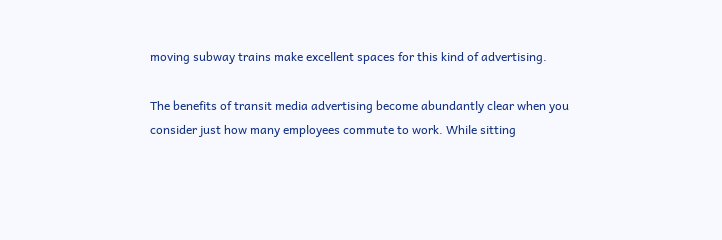moving subway trains make excellent spaces for this kind of advertising.

The benefits of transit media advertising become abundantly clear when you consider just how many employees commute to work. While sitting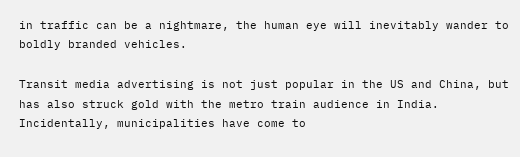in traffic can be a nightmare, the human eye will inevitably wander to boldly branded vehicles.

Transit media advertising is not just popular in the US and China, but has also struck gold with the metro train audience in India. Incidentally, municipalities have come to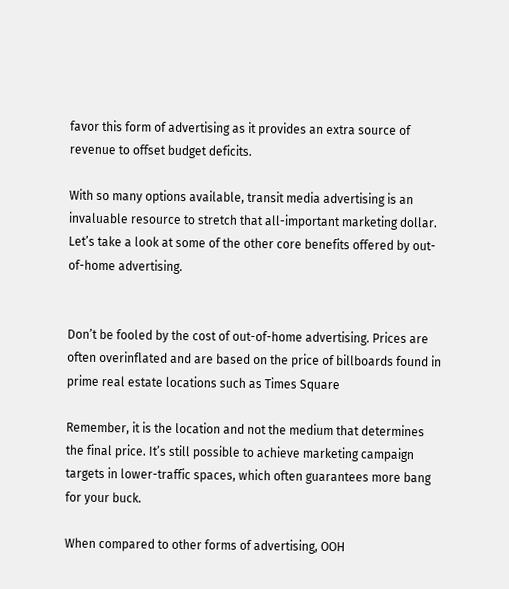favor this form of advertising as it provides an extra source of revenue to offset budget deficits.

With so many options available, transit media advertising is an invaluable resource to stretch that all-important marketing dollar. Let’s take a look at some of the other core benefits offered by out-of-home advertising.


Don’t be fooled by the cost of out-of-home advertising. Prices are often overinflated and are based on the price of billboards found in prime real estate locations such as Times Square

Remember, it is the location and not the medium that determines the final price. It’s still possible to achieve marketing campaign targets in lower-traffic spaces, which often guarantees more bang for your buck.

When compared to other forms of advertising, OOH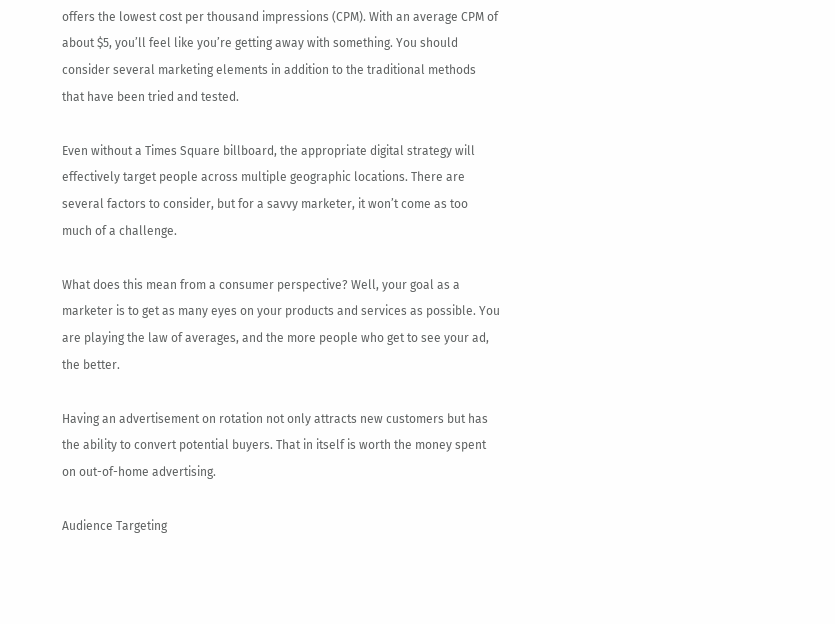offers the lowest cost per thousand impressions (CPM). With an average CPM of about $5, you’ll feel like you’re getting away with something. You should consider several marketing elements in addition to the traditional methods that have been tried and tested.

Even without a Times Square billboard, the appropriate digital strategy will effectively target people across multiple geographic locations. There are several factors to consider, but for a savvy marketer, it won’t come as too much of a challenge.

What does this mean from a consumer perspective? Well, your goal as a marketer is to get as many eyes on your products and services as possible. You are playing the law of averages, and the more people who get to see your ad, the better.

Having an advertisement on rotation not only attracts new customers but has the ability to convert potential buyers. That in itself is worth the money spent on out-of-home advertising.

Audience Targeting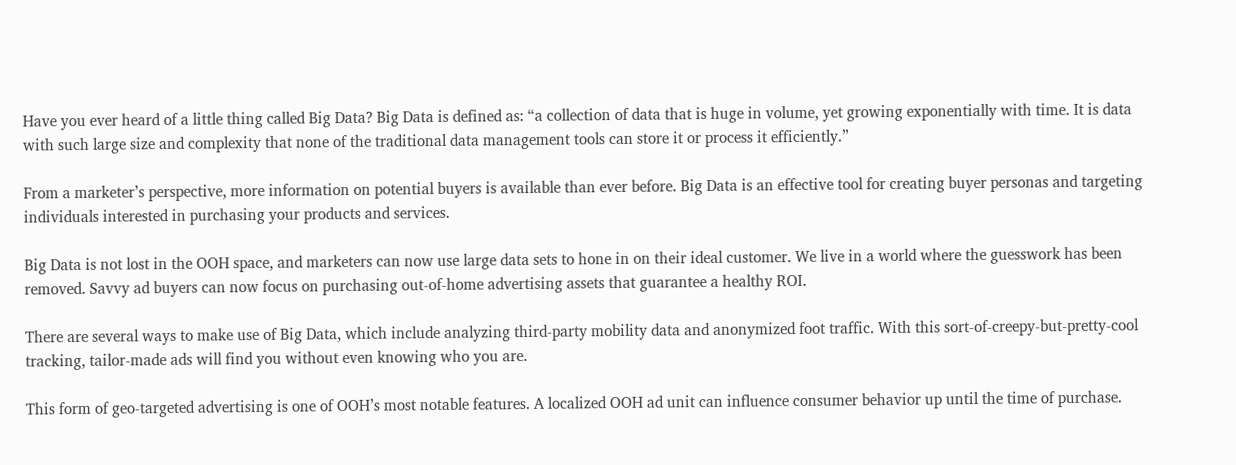Have you ever heard of a little thing called Big Data? Big Data is defined as: “a collection of data that is huge in volume, yet growing exponentially with time. It is data with such large size and complexity that none of the traditional data management tools can store it or process it efficiently.”

From a marketer’s perspective, more information on potential buyers is available than ever before. Big Data is an effective tool for creating buyer personas and targeting individuals interested in purchasing your products and services.

Big Data is not lost in the OOH space, and marketers can now use large data sets to hone in on their ideal customer. We live in a world where the guesswork has been removed. Savvy ad buyers can now focus on purchasing out-of-home advertising assets that guarantee a healthy ROI.

There are several ways to make use of Big Data, which include analyzing third-party mobility data and anonymized foot traffic. With this sort-of-creepy-but-pretty-cool tracking, tailor-made ads will find you without even knowing who you are.

This form of geo-targeted advertising is one of OOH’s most notable features. A localized OOH ad unit can influence consumer behavior up until the time of purchase.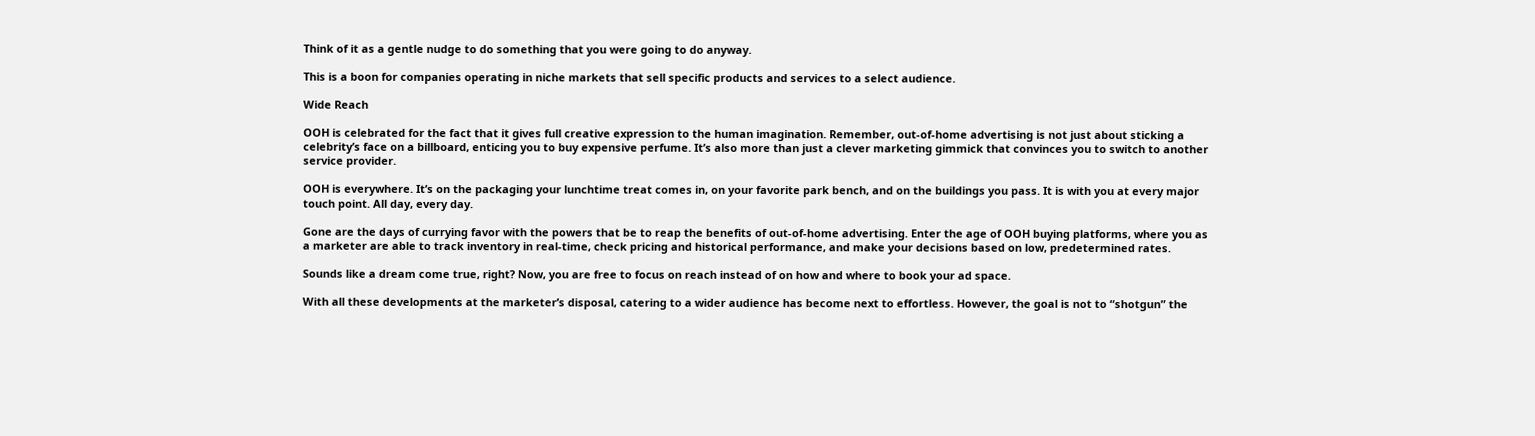Think of it as a gentle nudge to do something that you were going to do anyway.

This is a boon for companies operating in niche markets that sell specific products and services to a select audience.

Wide Reach

OOH is celebrated for the fact that it gives full creative expression to the human imagination. Remember, out-of-home advertising is not just about sticking a celebrity’s face on a billboard, enticing you to buy expensive perfume. It’s also more than just a clever marketing gimmick that convinces you to switch to another service provider.

OOH is everywhere. It’s on the packaging your lunchtime treat comes in, on your favorite park bench, and on the buildings you pass. It is with you at every major touch point. All day, every day.

Gone are the days of currying favor with the powers that be to reap the benefits of out-of-home advertising. Enter the age of OOH buying platforms, where you as a marketer are able to track inventory in real-time, check pricing and historical performance, and make your decisions based on low, predetermined rates.

Sounds like a dream come true, right? Now, you are free to focus on reach instead of on how and where to book your ad space.

With all these developments at the marketer’s disposal, catering to a wider audience has become next to effortless. However, the goal is not to “shotgun” the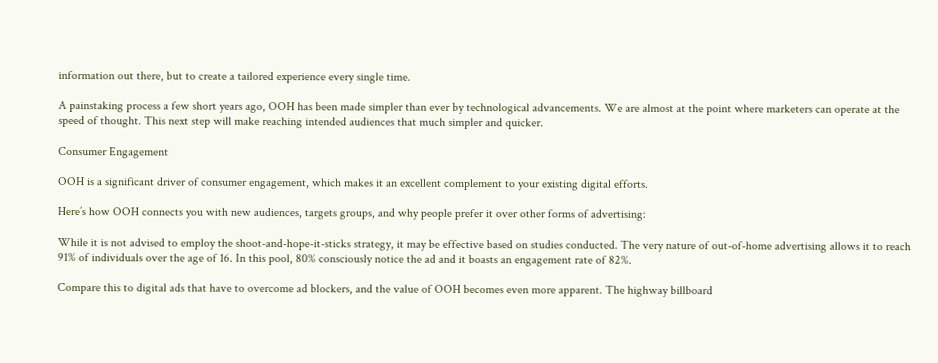information out there, but to create a tailored experience every single time.

A painstaking process a few short years ago, OOH has been made simpler than ever by technological advancements. We are almost at the point where marketers can operate at the speed of thought. This next step will make reaching intended audiences that much simpler and quicker.

Consumer Engagement

OOH is a significant driver of consumer engagement, which makes it an excellent complement to your existing digital efforts.

Here’s how OOH connects you with new audiences, targets groups, and why people prefer it over other forms of advertising:

While it is not advised to employ the shoot-and-hope-it-sticks strategy, it may be effective based on studies conducted. The very nature of out-of-home advertising allows it to reach 91% of individuals over the age of 16. In this pool, 80% consciously notice the ad and it boasts an engagement rate of 82%.

Compare this to digital ads that have to overcome ad blockers, and the value of OOH becomes even more apparent. The highway billboard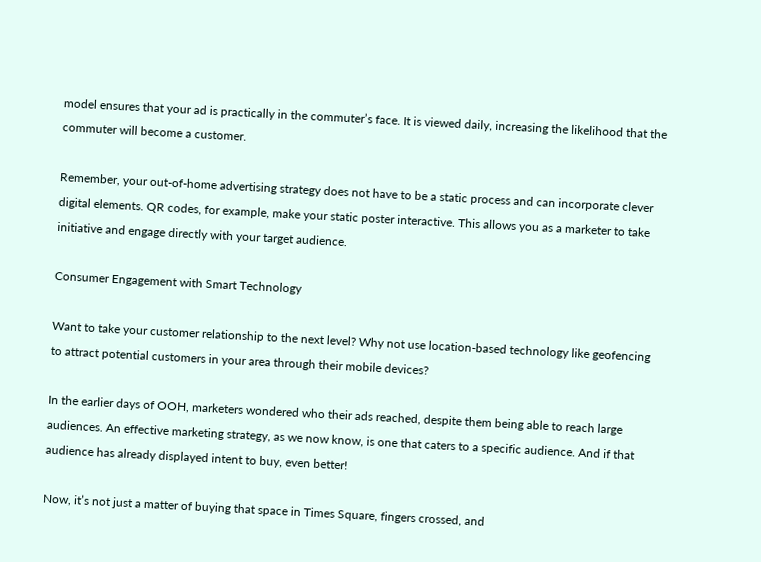model ensures that your ad is practically in the commuter’s face. It is viewed daily, increasing the likelihood that the commuter will become a customer.

Remember, your out-of-home advertising strategy does not have to be a static process and can incorporate clever digital elements. QR codes, for example, make your static poster interactive. This allows you as a marketer to take initiative and engage directly with your target audience.

Consumer Engagement with Smart Technology

Want to take your customer relationship to the next level? Why not use location-based technology like geofencing to attract potential customers in your area through their mobile devices?

In the earlier days of OOH, marketers wondered who their ads reached, despite them being able to reach large audiences. An effective marketing strategy, as we now know, is one that caters to a specific audience. And if that audience has already displayed intent to buy, even better!

Now, it’s not just a matter of buying that space in Times Square, fingers crossed, and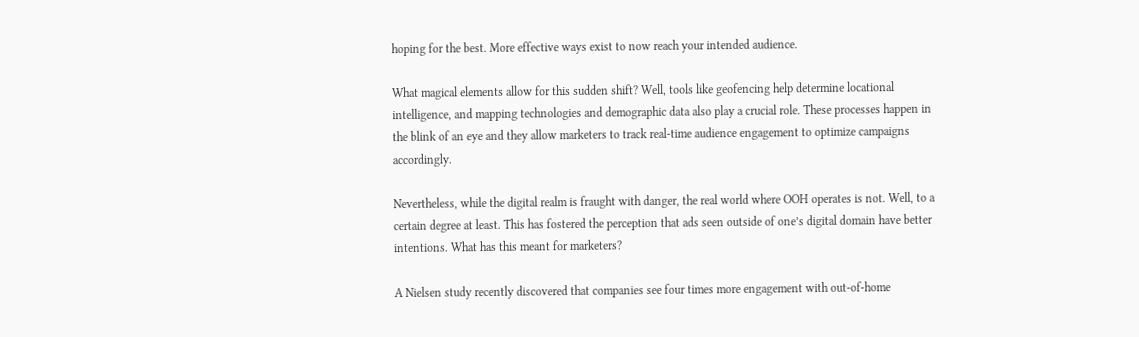hoping for the best. More effective ways exist to now reach your intended audience.

What magical elements allow for this sudden shift? Well, tools like geofencing help determine locational intelligence, and mapping technologies and demographic data also play a crucial role. These processes happen in the blink of an eye and they allow marketers to track real-time audience engagement to optimize campaigns accordingly.

Nevertheless, while the digital realm is fraught with danger, the real world where OOH operates is not. Well, to a certain degree at least. This has fostered the perception that ads seen outside of one’s digital domain have better intentions. What has this meant for marketers?

A Nielsen study recently discovered that companies see four times more engagement with out-of-home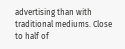advertising than with traditional mediums. Close to half of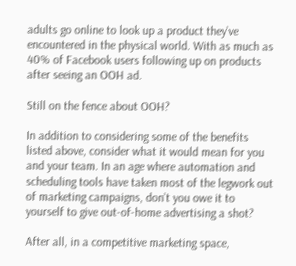adults go online to look up a product they’ve encountered in the physical world. With as much as 40% of Facebook users following up on products after seeing an OOH ad.

Still on the fence about OOH?

In addition to considering some of the benefits listed above, consider what it would mean for you and your team. In an age where automation and scheduling tools have taken most of the legwork out of marketing campaigns, don’t you owe it to yourself to give out-of-home advertising a shot?

After all, in a competitive marketing space,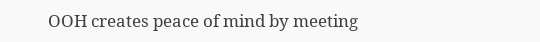OOH creates peace of mind by meeting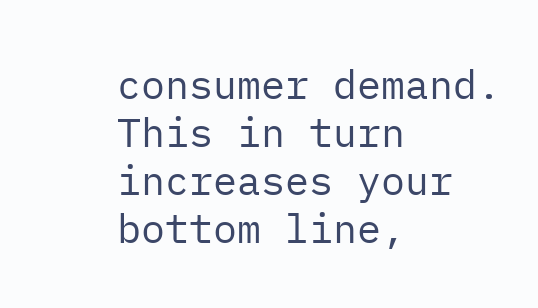consumer demand. This in turn increases your bottom line,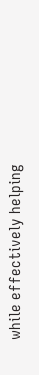while effectively helping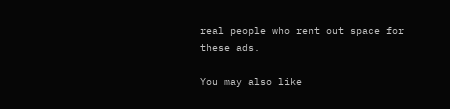real people who rent out space for these ads.

You may also like